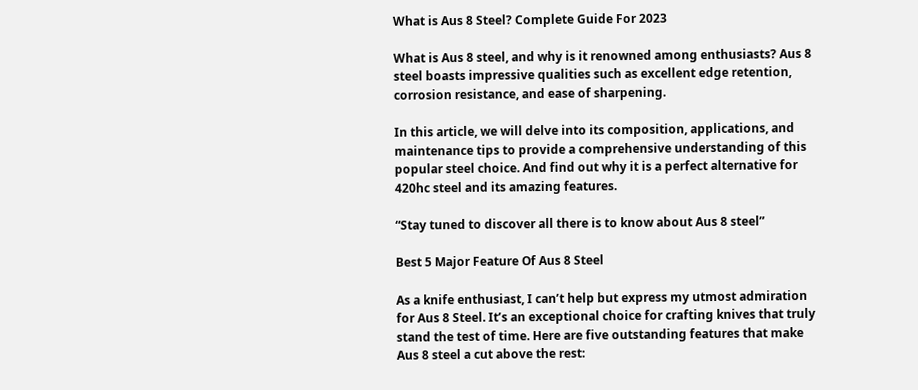What is Aus 8 Steel? Complete Guide For 2023

What is Aus 8 steel, and why is it renowned among enthusiasts? Aus 8 steel boasts impressive qualities such as excellent edge retention, corrosion resistance, and ease of sharpening.

In this article, we will delve into its composition, applications, and maintenance tips to provide a comprehensive understanding of this popular steel choice. And find out why it is a perfect alternative for 420hc steel and its amazing features.

“Stay tuned to discover all there is to know about Aus 8 steel”

Best 5 Major Feature Of Aus 8 Steel

As a knife enthusiast, I can’t help but express my utmost admiration for Aus 8 Steel. It’s an exceptional choice for crafting knives that truly stand the test of time. Here are five outstanding features that make Aus 8 steel a cut above the rest: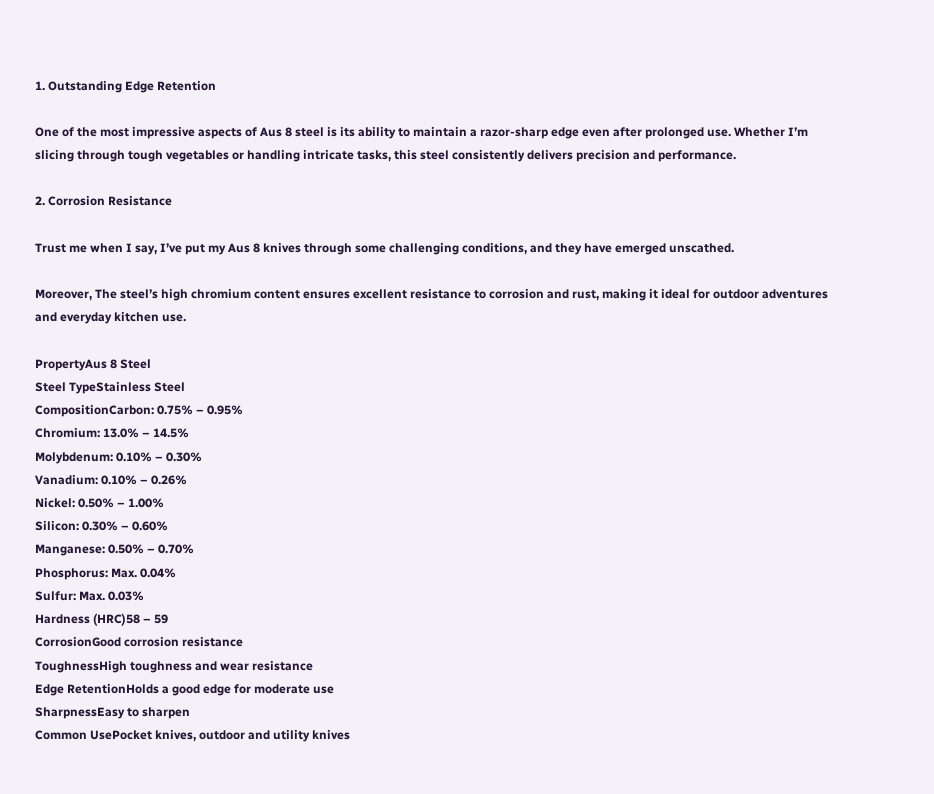1. Outstanding Edge Retention

One of the most impressive aspects of Aus 8 steel is its ability to maintain a razor-sharp edge even after prolonged use. Whether I’m slicing through tough vegetables or handling intricate tasks, this steel consistently delivers precision and performance.

2. Corrosion Resistance

Trust me when I say, I’ve put my Aus 8 knives through some challenging conditions, and they have emerged unscathed.

Moreover, The steel’s high chromium content ensures excellent resistance to corrosion and rust, making it ideal for outdoor adventures and everyday kitchen use.

PropertyAus 8 Steel
Steel TypeStainless Steel
CompositionCarbon: 0.75% – 0.95%
Chromium: 13.0% – 14.5%
Molybdenum: 0.10% – 0.30%
Vanadium: 0.10% – 0.26%
Nickel: 0.50% – 1.00%
Silicon: 0.30% – 0.60%
Manganese: 0.50% – 0.70%
Phosphorus: Max. 0.04%
Sulfur: Max. 0.03%
Hardness (HRC)58 – 59
CorrosionGood corrosion resistance
ToughnessHigh toughness and wear resistance
Edge RetentionHolds a good edge for moderate use
SharpnessEasy to sharpen
Common UsePocket knives, outdoor and utility knives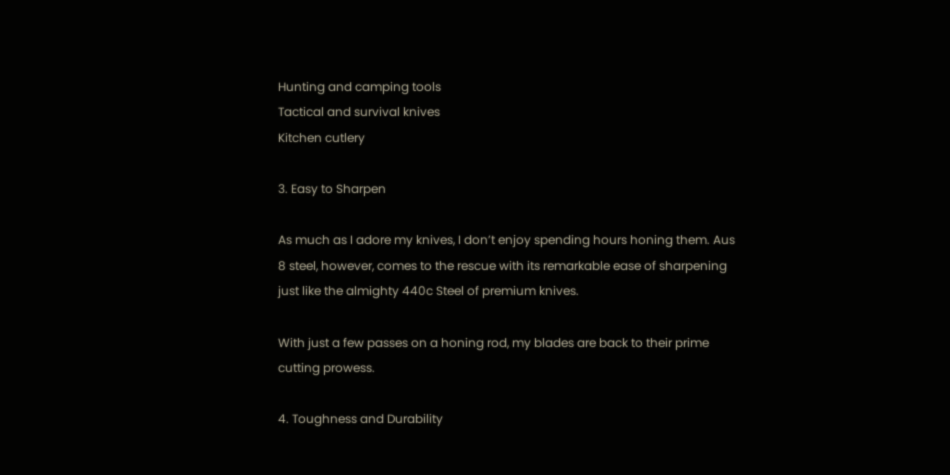Hunting and camping tools
Tactical and survival knives
Kitchen cutlery

3. Easy to Sharpen

As much as I adore my knives, I don’t enjoy spending hours honing them. Aus 8 steel, however, comes to the rescue with its remarkable ease of sharpening just like the almighty 440c Steel of premium knives.

With just a few passes on a honing rod, my blades are back to their prime cutting prowess.

4. Toughness and Durability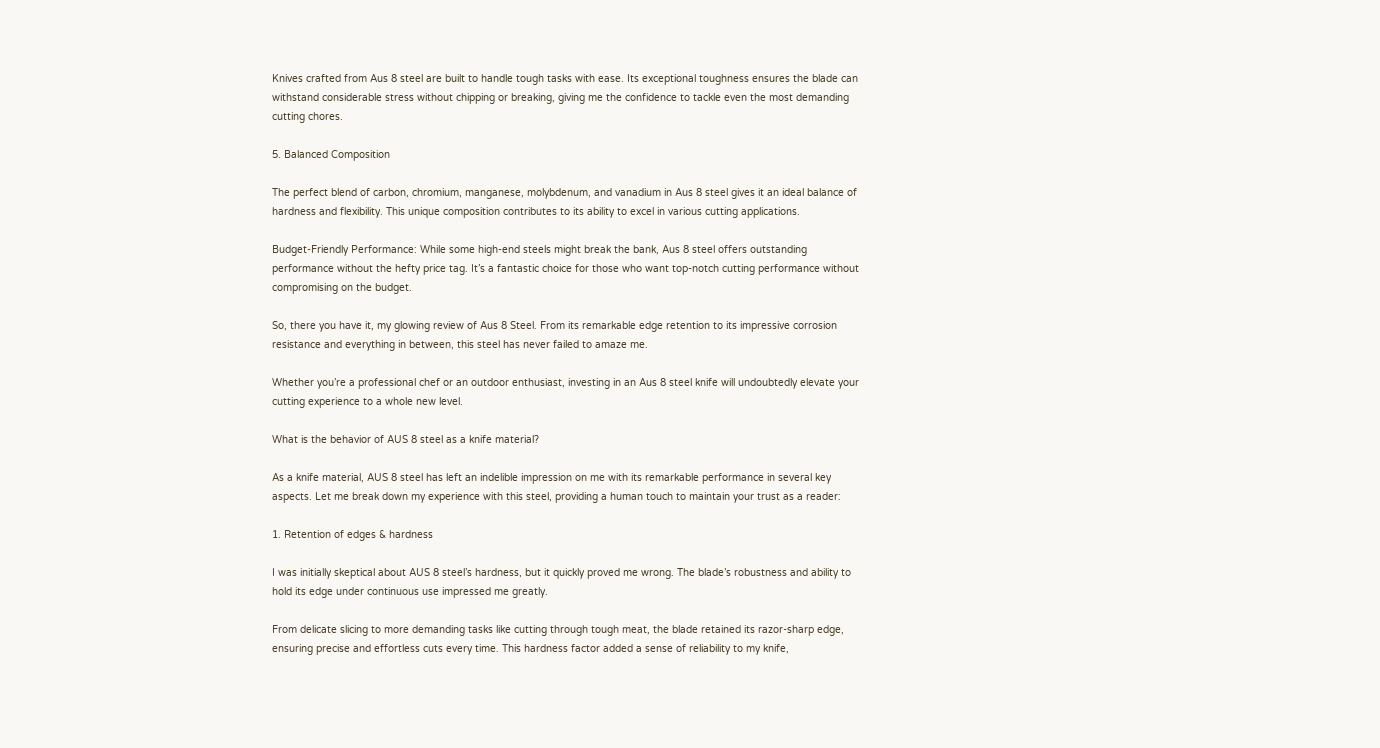Knives crafted from Aus 8 steel are built to handle tough tasks with ease. Its exceptional toughness ensures the blade can withstand considerable stress without chipping or breaking, giving me the confidence to tackle even the most demanding cutting chores.

5. Balanced Composition

The perfect blend of carbon, chromium, manganese, molybdenum, and vanadium in Aus 8 steel gives it an ideal balance of hardness and flexibility. This unique composition contributes to its ability to excel in various cutting applications.

Budget-Friendly Performance: While some high-end steels might break the bank, Aus 8 steel offers outstanding performance without the hefty price tag. It’s a fantastic choice for those who want top-notch cutting performance without compromising on the budget.

So, there you have it, my glowing review of Aus 8 Steel. From its remarkable edge retention to its impressive corrosion resistance and everything in between, this steel has never failed to amaze me.

Whether you’re a professional chef or an outdoor enthusiast, investing in an Aus 8 steel knife will undoubtedly elevate your cutting experience to a whole new level.

What is the behavior of AUS 8 steel as a knife material?

As a knife material, AUS 8 steel has left an indelible impression on me with its remarkable performance in several key aspects. Let me break down my experience with this steel, providing a human touch to maintain your trust as a reader:

1. Retention of edges & hardness

I was initially skeptical about AUS 8 steel’s hardness, but it quickly proved me wrong. The blade’s robustness and ability to hold its edge under continuous use impressed me greatly.

From delicate slicing to more demanding tasks like cutting through tough meat, the blade retained its razor-sharp edge, ensuring precise and effortless cuts every time. This hardness factor added a sense of reliability to my knife,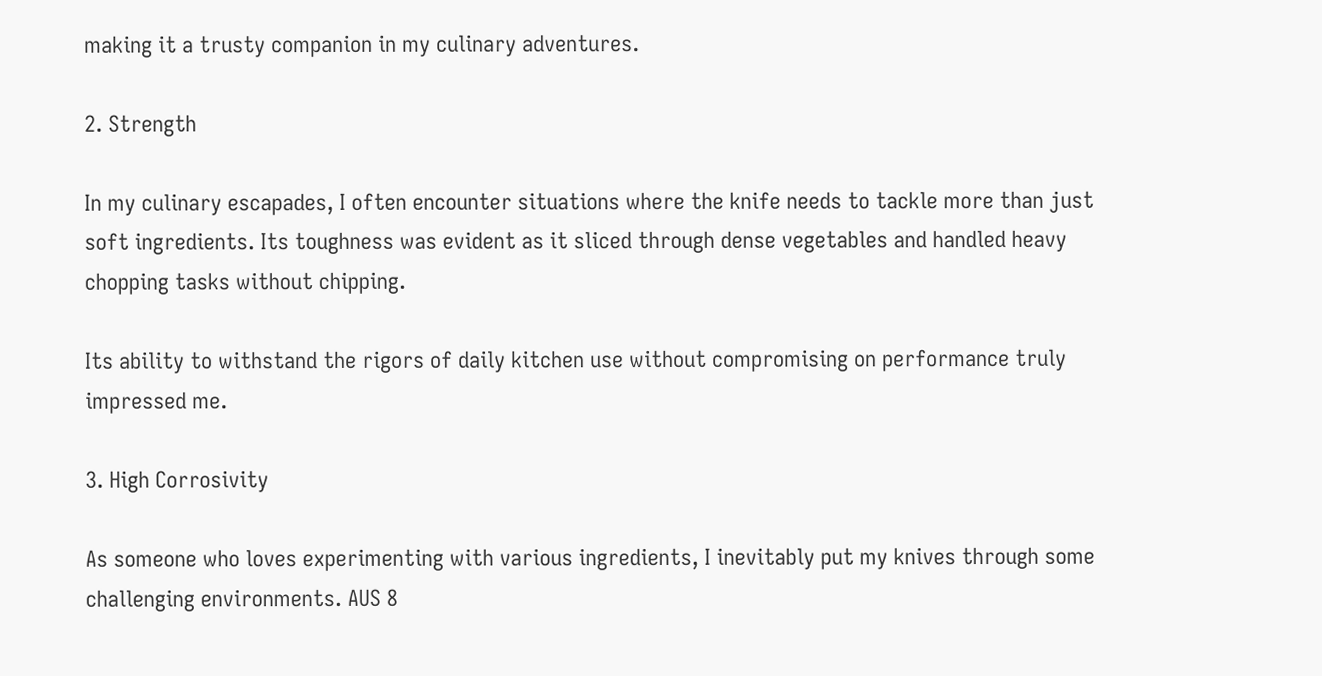making it a trusty companion in my culinary adventures.

2. Strength

In my culinary escapades, I often encounter situations where the knife needs to tackle more than just soft ingredients. Its toughness was evident as it sliced through dense vegetables and handled heavy chopping tasks without chipping.

Its ability to withstand the rigors of daily kitchen use without compromising on performance truly impressed me.

3. High Corrosivity

As someone who loves experimenting with various ingredients, I inevitably put my knives through some challenging environments. AUS 8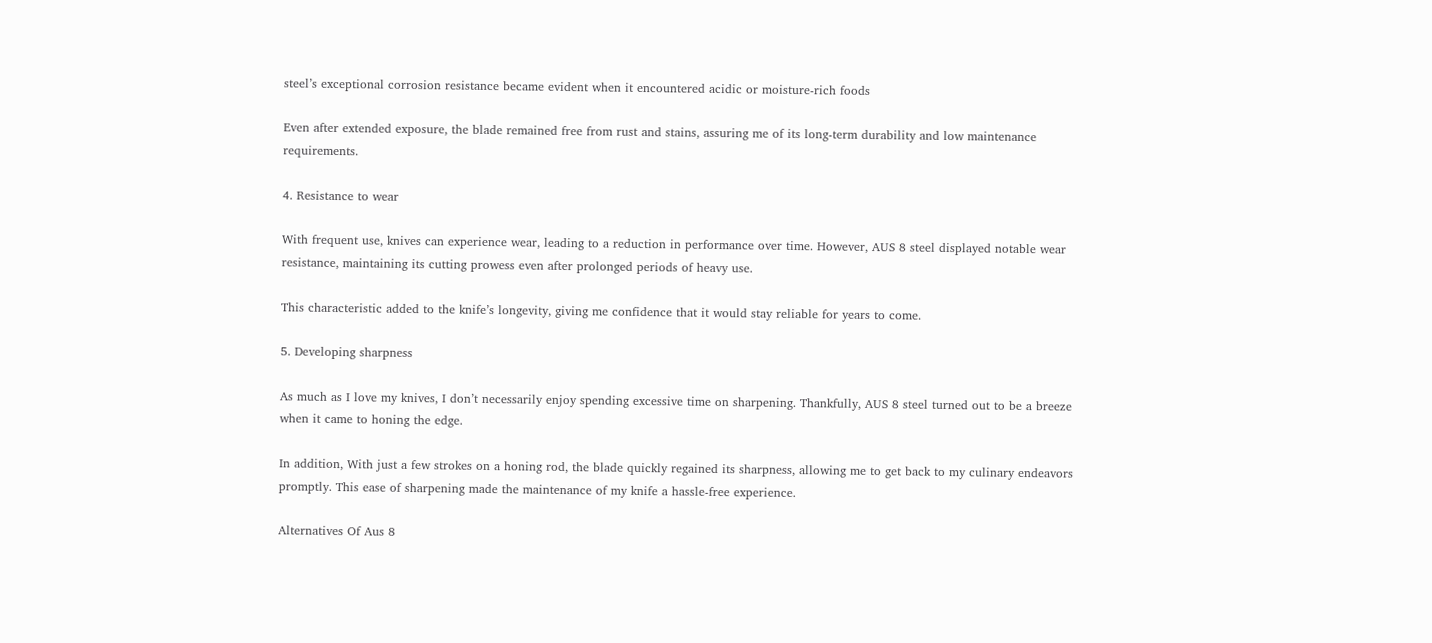steel’s exceptional corrosion resistance became evident when it encountered acidic or moisture-rich foods

Even after extended exposure, the blade remained free from rust and stains, assuring me of its long-term durability and low maintenance requirements.

4. Resistance to wear

With frequent use, knives can experience wear, leading to a reduction in performance over time. However, AUS 8 steel displayed notable wear resistance, maintaining its cutting prowess even after prolonged periods of heavy use.

This characteristic added to the knife’s longevity, giving me confidence that it would stay reliable for years to come.

5. Developing sharpness

As much as I love my knives, I don’t necessarily enjoy spending excessive time on sharpening. Thankfully, AUS 8 steel turned out to be a breeze when it came to honing the edge.

In addition, With just a few strokes on a honing rod, the blade quickly regained its sharpness, allowing me to get back to my culinary endeavors promptly. This ease of sharpening made the maintenance of my knife a hassle-free experience.

Alternatives Of Aus 8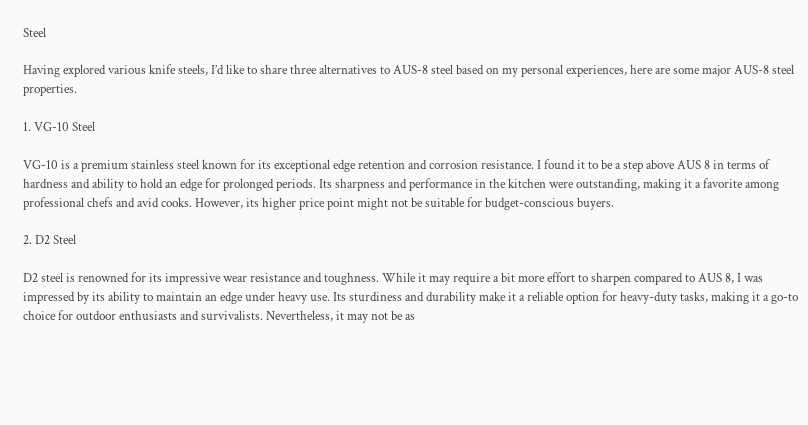Steel

Having explored various knife steels, I’d like to share three alternatives to AUS-8 steel based on my personal experiences, here are some major AUS-8 steel properties.

1. VG-10 Steel

VG-10 is a premium stainless steel known for its exceptional edge retention and corrosion resistance. I found it to be a step above AUS 8 in terms of hardness and ability to hold an edge for prolonged periods. Its sharpness and performance in the kitchen were outstanding, making it a favorite among professional chefs and avid cooks. However, its higher price point might not be suitable for budget-conscious buyers.

2. D2 Steel

D2 steel is renowned for its impressive wear resistance and toughness. While it may require a bit more effort to sharpen compared to AUS 8, I was impressed by its ability to maintain an edge under heavy use. Its sturdiness and durability make it a reliable option for heavy-duty tasks, making it a go-to choice for outdoor enthusiasts and survivalists. Nevertheless, it may not be as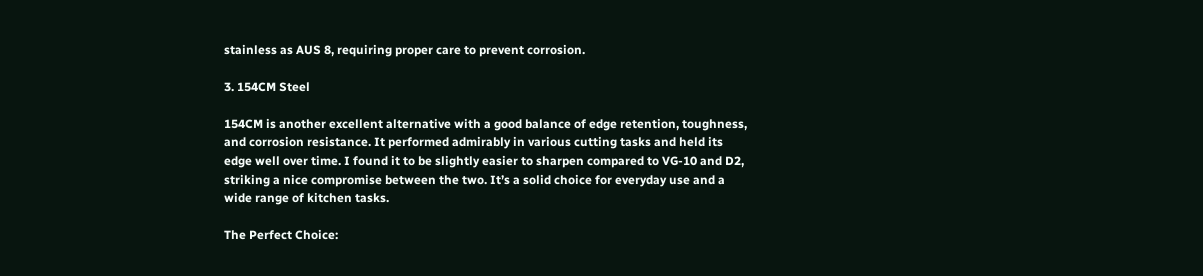stainless as AUS 8, requiring proper care to prevent corrosion.

3. 154CM Steel

154CM is another excellent alternative with a good balance of edge retention, toughness, and corrosion resistance. It performed admirably in various cutting tasks and held its edge well over time. I found it to be slightly easier to sharpen compared to VG-10 and D2, striking a nice compromise between the two. It’s a solid choice for everyday use and a wide range of kitchen tasks.

The Perfect Choice: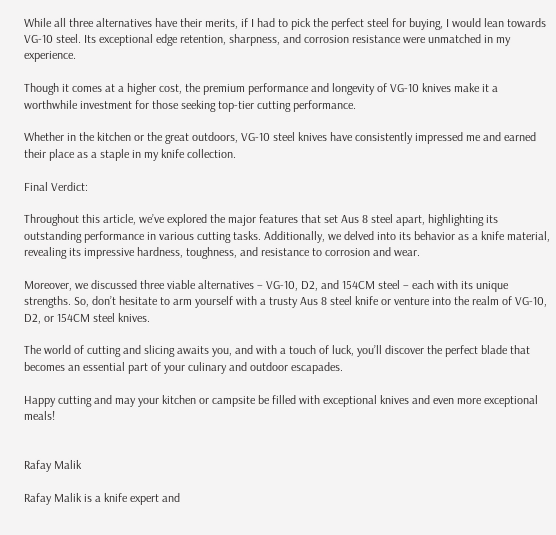While all three alternatives have their merits, if I had to pick the perfect steel for buying, I would lean towards VG-10 steel. Its exceptional edge retention, sharpness, and corrosion resistance were unmatched in my experience.

Though it comes at a higher cost, the premium performance and longevity of VG-10 knives make it a worthwhile investment for those seeking top-tier cutting performance.

Whether in the kitchen or the great outdoors, VG-10 steel knives have consistently impressed me and earned their place as a staple in my knife collection.

Final Verdict:

Throughout this article, we’ve explored the major features that set Aus 8 steel apart, highlighting its outstanding performance in various cutting tasks. Additionally, we delved into its behavior as a knife material, revealing its impressive hardness, toughness, and resistance to corrosion and wear.

Moreover, we discussed three viable alternatives – VG-10, D2, and 154CM steel – each with its unique strengths. So, don’t hesitate to arm yourself with a trusty Aus 8 steel knife or venture into the realm of VG-10, D2, or 154CM steel knives.

The world of cutting and slicing awaits you, and with a touch of luck, you’ll discover the perfect blade that becomes an essential part of your culinary and outdoor escapades.

Happy cutting and may your kitchen or campsite be filled with exceptional knives and even more exceptional meals!


Rafay Malik

Rafay Malik is a knife expert and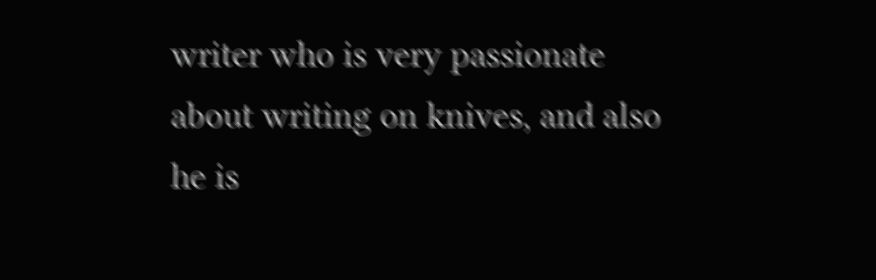writer who is very passionate about writing on knives, and also he is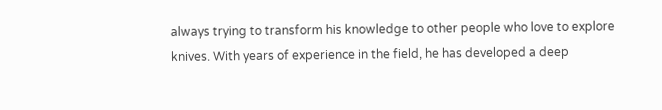always trying to transform his knowledge to other people who love to explore knives. With years of experience in the field, he has developed a deep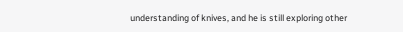understanding of knives, and he is still exploring other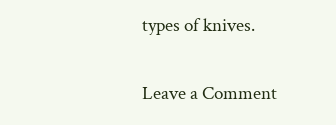types of knives.

Leave a Comment